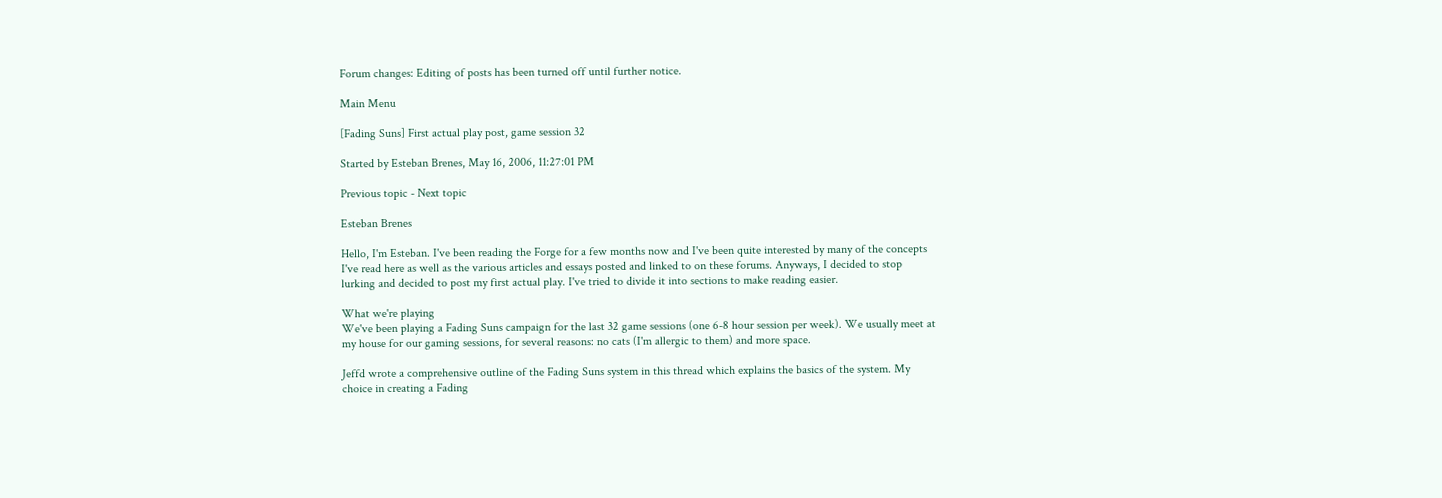Forum changes: Editing of posts has been turned off until further notice.

Main Menu

[Fading Suns] First actual play post, game session 32

Started by Esteban Brenes, May 16, 2006, 11:27:01 PM

Previous topic - Next topic

Esteban Brenes

Hello, I'm Esteban. I've been reading the Forge for a few months now and I've been quite interested by many of the concepts I've read here as well as the various articles and essays posted and linked to on these forums. Anyways, I decided to stop lurking and decided to post my first actual play. I've tried to divide it into sections to make reading easier.

What we're playing
We've been playing a Fading Suns campaign for the last 32 game sessions (one 6-8 hour session per week). We usually meet at my house for our gaming sessions, for several reasons: no cats (I'm allergic to them) and more space.

Jeffd wrote a comprehensive outline of the Fading Suns system in this thread which explains the basics of the system. My choice in creating a Fading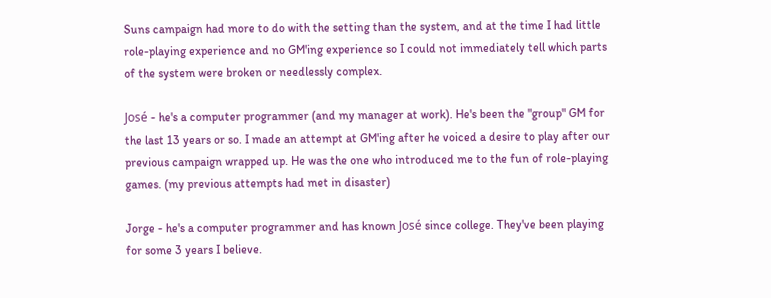Suns campaign had more to do with the setting than the system, and at the time I had little role-playing experience and no GM'ing experience so I could not immediately tell which parts of the system were broken or needlessly complex.

José - he's a computer programmer (and my manager at work). He's been the "group" GM for the last 13 years or so. I made an attempt at GM'ing after he voiced a desire to play after our previous campaign wrapped up. He was the one who introduced me to the fun of role-playing games. (my previous attempts had met in disaster)

Jorge - he's a computer programmer and has known José since college. They've been playing for some 3 years I believe.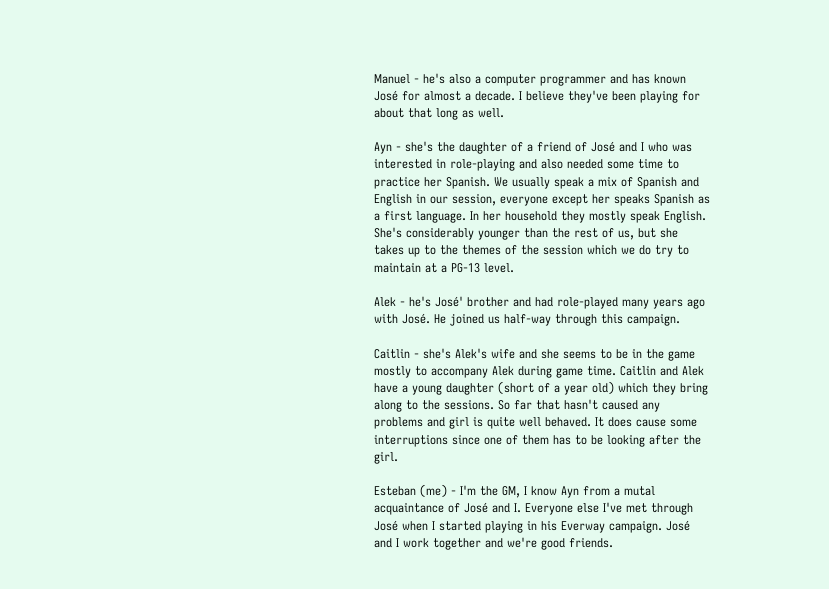Manuel - he's also a computer programmer and has known José for almost a decade. I believe they've been playing for about that long as well.

Ayn - she's the daughter of a friend of José and I who was interested in role-playing and also needed some time to practice her Spanish. We usually speak a mix of Spanish and English in our session, everyone except her speaks Spanish as a first language. In her household they mostly speak English. She's considerably younger than the rest of us, but she takes up to the themes of the session which we do try to maintain at a PG-13 level.

Alek - he's José' brother and had role-played many years ago with José. He joined us half-way through this campaign.

Caitlin - she's Alek's wife and she seems to be in the game mostly to accompany Alek during game time. Caitlin and Alek have a young daughter (short of a year old) which they bring along to the sessions. So far that hasn't caused any problems and girl is quite well behaved. It does cause some interruptions since one of them has to be looking after the girl.

Esteban (me) - I'm the GM, I know Ayn from a mutal acquaintance of José and I. Everyone else I've met through José when I started playing in his Everway campaign. José and I work together and we're good friends.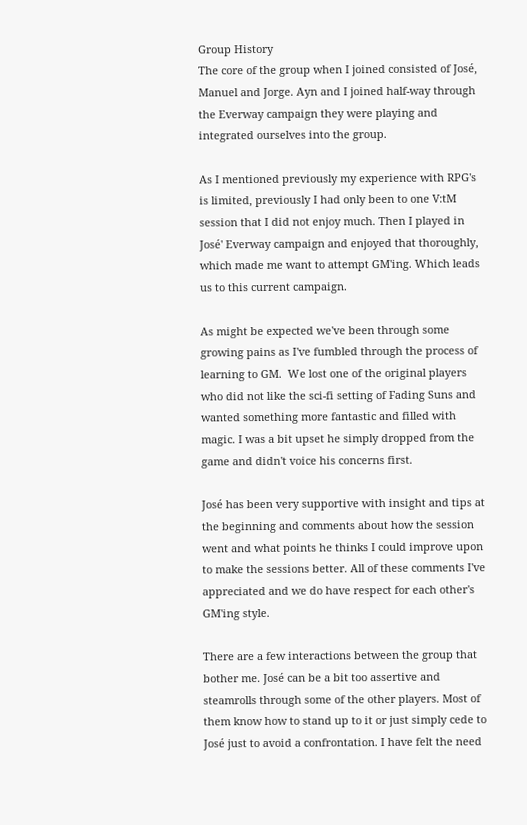Group History
The core of the group when I joined consisted of José, Manuel and Jorge. Ayn and I joined half-way through the Everway campaign they were playing and integrated ourselves into the group.

As I mentioned previously my experience with RPG's is limited, previously I had only been to one V:tM session that I did not enjoy much. Then I played in José' Everway campaign and enjoyed that thoroughly, which made me want to attempt GM'ing. Which leads us to this current campaign.

As might be expected we've been through some growing pains as I've fumbled through the process of learning to GM.  We lost one of the original players who did not like the sci-fi setting of Fading Suns and wanted something more fantastic and filled with magic. I was a bit upset he simply dropped from the game and didn't voice his concerns first.

José has been very supportive with insight and tips at the beginning and comments about how the session went and what points he thinks I could improve upon to make the sessions better. All of these comments I've appreciated and we do have respect for each other's GM'ing style.

There are a few interactions between the group that bother me. José can be a bit too assertive and steamrolls through some of the other players. Most of them know how to stand up to it or just simply cede to José just to avoid a confrontation. I have felt the need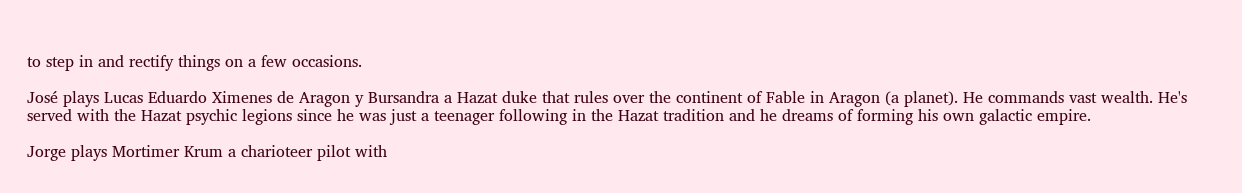to step in and rectify things on a few occasions.

José plays Lucas Eduardo Ximenes de Aragon y Bursandra a Hazat duke that rules over the continent of Fable in Aragon (a planet). He commands vast wealth. He's served with the Hazat psychic legions since he was just a teenager following in the Hazat tradition and he dreams of forming his own galactic empire.

Jorge plays Mortimer Krum a charioteer pilot with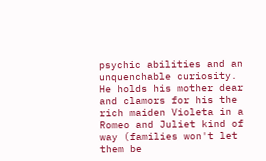psychic abilities and an unquenchable curiosity. He holds his mother dear and clamors for his the rich maiden Violeta in a Romeo and Juliet kind of way (families won't let them be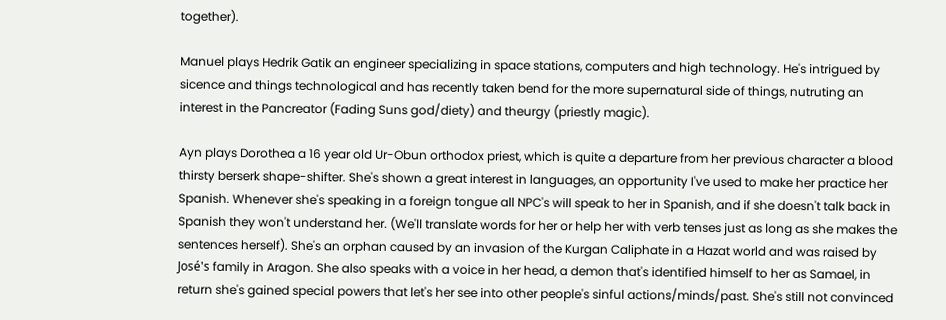together).

Manuel plays Hedrik Gatik an engineer specializing in space stations, computers and high technology. He's intrigued by sicence and things technological and has recently taken bend for the more supernatural side of things, nutruting an interest in the Pancreator (Fading Suns god/diety) and theurgy (priestly magic).

Ayn plays Dorothea a 16 year old Ur-Obun orthodox priest, which is quite a departure from her previous character a blood thirsty berserk shape-shifter. She's shown a great interest in languages, an opportunity I've used to make her practice her Spanish. Whenever she's speaking in a foreign tongue all NPC's will speak to her in Spanish, and if she doesn't talk back in Spanish they won't understand her. (We'll translate words for her or help her with verb tenses just as long as she makes the sentences herself). She's an orphan caused by an invasion of the Kurgan Caliphate in a Hazat world and was raised by José's family in Aragon. She also speaks with a voice in her head, a demon that's identified himself to her as Samael, in return she's gained special powers that let's her see into other people's sinful actions/minds/past. She's still not convinced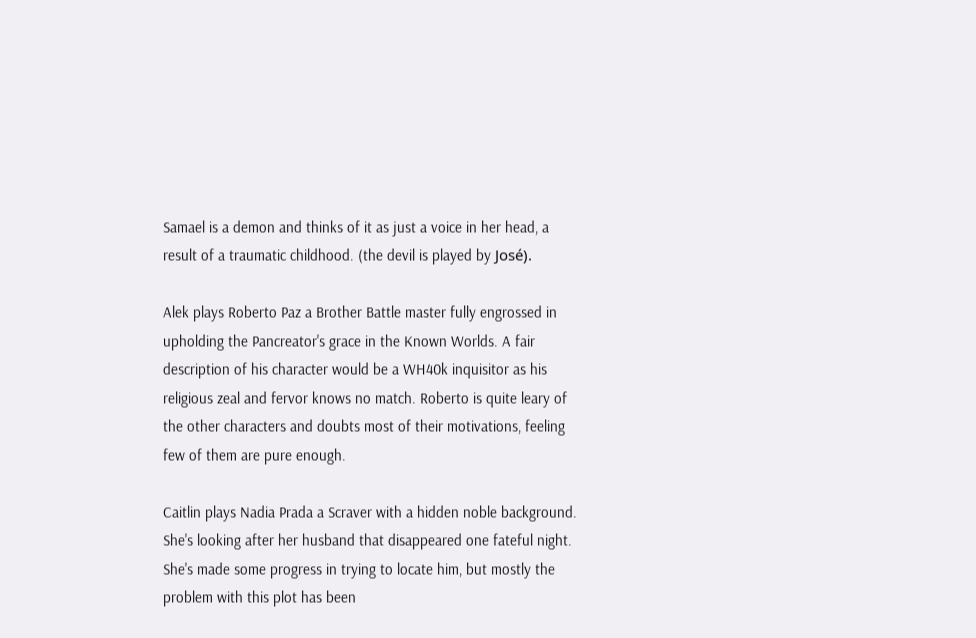Samael is a demon and thinks of it as just a voice in her head, a result of a traumatic childhood. (the devil is played by José).

Alek plays Roberto Paz a Brother Battle master fully engrossed in upholding the Pancreator's grace in the Known Worlds. A fair description of his character would be a WH40k inquisitor as his religious zeal and fervor knows no match. Roberto is quite leary of the other characters and doubts most of their motivations, feeling few of them are pure enough.

Caitlin plays Nadia Prada a Scraver with a hidden noble background. She's looking after her husband that disappeared one fateful night. She's made some progress in trying to locate him, but mostly the problem with this plot has been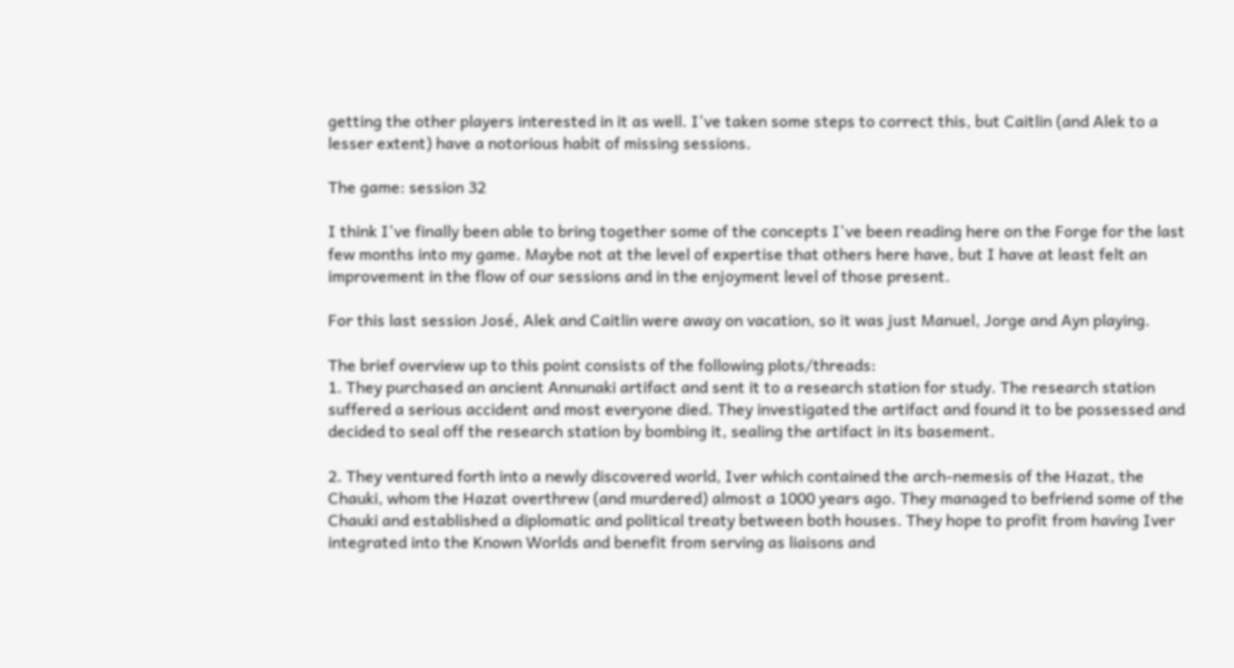getting the other players interested in it as well. I've taken some steps to correct this, but Caitlin (and Alek to a lesser extent) have a notorious habit of missing sessions.

The game: session 32

I think I've finally been able to bring together some of the concepts I've been reading here on the Forge for the last few months into my game. Maybe not at the level of expertise that others here have, but I have at least felt an improvement in the flow of our sessions and in the enjoyment level of those present.

For this last session José, Alek and Caitlin were away on vacation, so it was just Manuel, Jorge and Ayn playing.

The brief overview up to this point consists of the following plots/threads:
1. They purchased an ancient Annunaki artifact and sent it to a research station for study. The research station suffered a serious accident and most everyone died. They investigated the artifact and found it to be possessed and decided to seal off the research station by bombing it, sealing the artifact in its basement.

2. They ventured forth into a newly discovered world, Iver which contained the arch-nemesis of the Hazat, the Chauki, whom the Hazat overthrew (and murdered) almost a 1000 years ago. They managed to befriend some of the Chauki and established a diplomatic and political treaty between both houses. They hope to profit from having Iver integrated into the Known Worlds and benefit from serving as liaisons and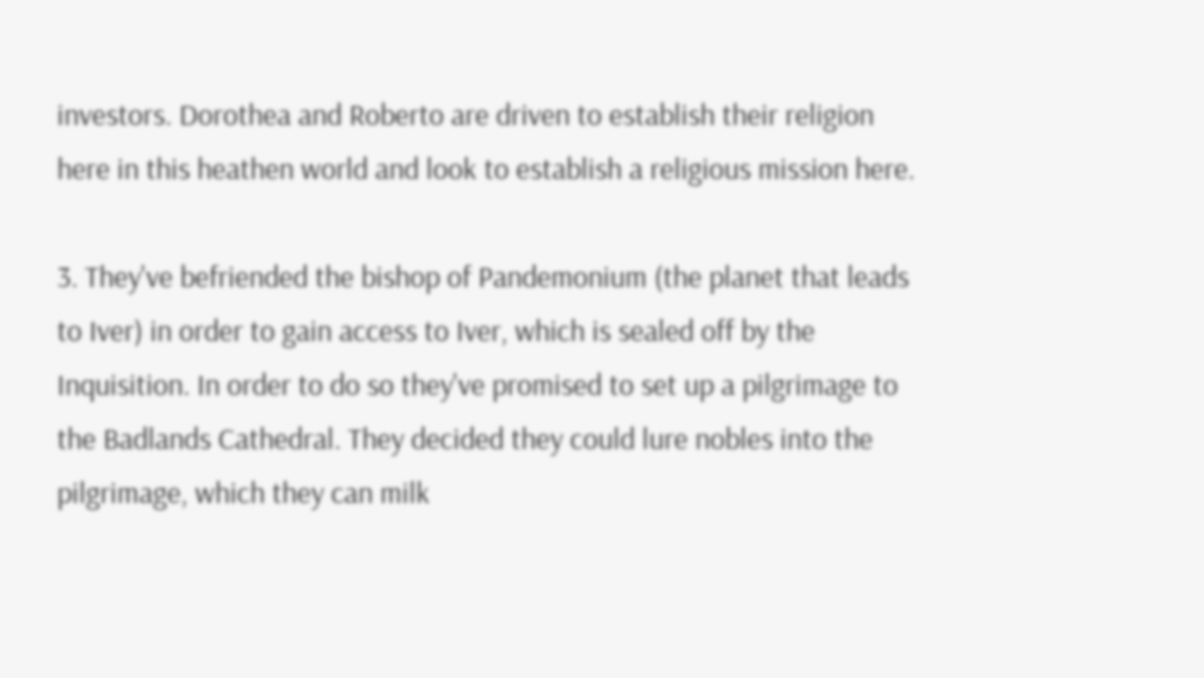investors. Dorothea and Roberto are driven to establish their religion here in this heathen world and look to establish a religious mission here.

3. They've befriended the bishop of Pandemonium (the planet that leads to Iver) in order to gain access to Iver, which is sealed off by the Inquisition. In order to do so they've promised to set up a pilgrimage to the Badlands Cathedral. They decided they could lure nobles into the pilgrimage, which they can milk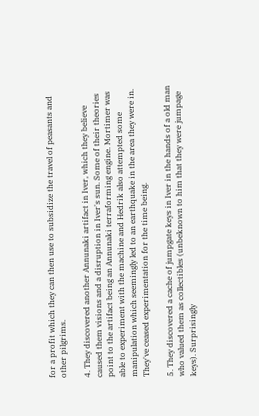for a profit which they can then use to subsidize the travel of peasants and other pilgrims.

4. They discovered another Annunaki artifact in Iver, which they believe caused them visions and a disruption in Iver's sun. Some of their theories point to the artifact being an Annunaki terraforming engine. Mortimer was able to experiment with the machine and Hedrik also attempted some manipulation which seemingly led to an earthquake in the area they were in. They've ceased experimentation for the time being.

5. They discovered a cache of jumpgate keys in Iver in the hands of a old man who valued them as collectibles (unbeknown to him that they were jumpage keys). Surprisingly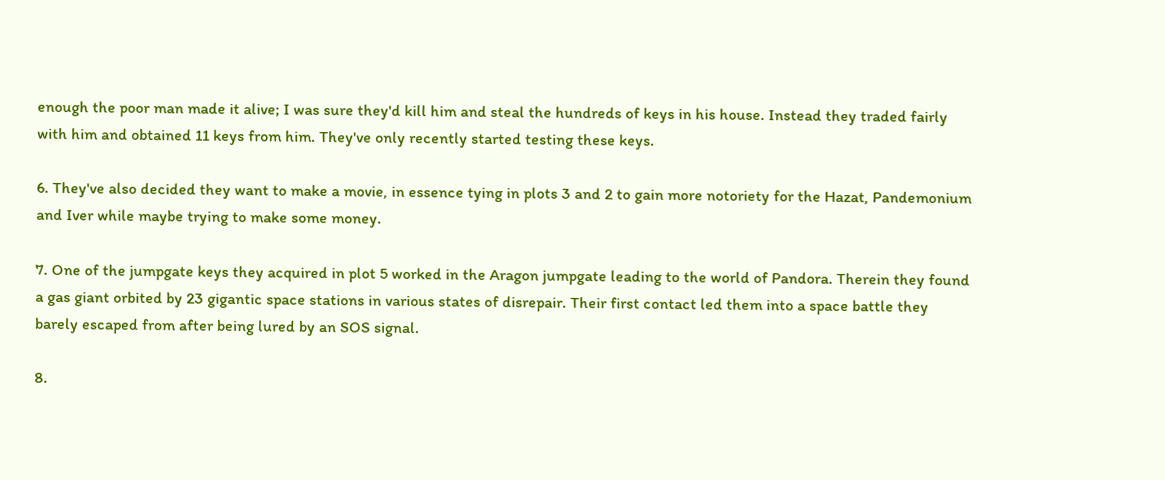enough the poor man made it alive; I was sure they'd kill him and steal the hundreds of keys in his house. Instead they traded fairly with him and obtained 11 keys from him. They've only recently started testing these keys.

6. They've also decided they want to make a movie, in essence tying in plots 3 and 2 to gain more notoriety for the Hazat, Pandemonium and Iver while maybe trying to make some money.

7. One of the jumpgate keys they acquired in plot 5 worked in the Aragon jumpgate leading to the world of Pandora. Therein they found a gas giant orbited by 23 gigantic space stations in various states of disrepair. Their first contact led them into a space battle they barely escaped from after being lured by an SOS signal.

8.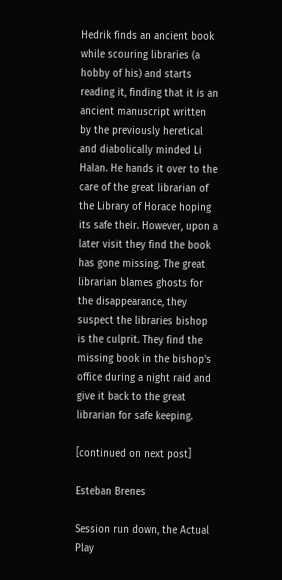Hedrik finds an ancient book while scouring libraries (a hobby of his) and starts reading it, finding that it is an ancient manuscript written by the previously heretical and diabolically minded Li Halan. He hands it over to the care of the great librarian of the Library of Horace hoping its safe their. However, upon a later visit they find the book has gone missing. The great librarian blames ghosts for the disappearance, they suspect the libraries bishop is the culprit. They find the missing book in the bishop's office during a night raid and give it back to the great librarian for safe keeping.

[continued on next post]

Esteban Brenes

Session run down, the Actual Play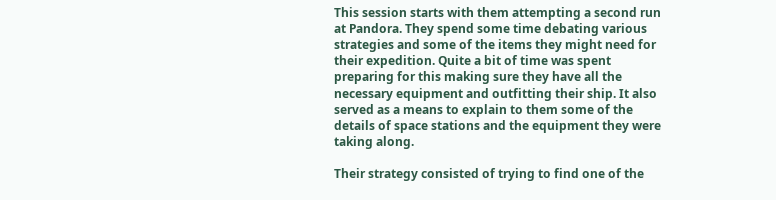This session starts with them attempting a second run at Pandora. They spend some time debating various strategies and some of the items they might need for their expedition. Quite a bit of time was spent preparing for this making sure they have all the necessary equipment and outfitting their ship. It also served as a means to explain to them some of the details of space stations and the equipment they were taking along.

Their strategy consisted of trying to find one of the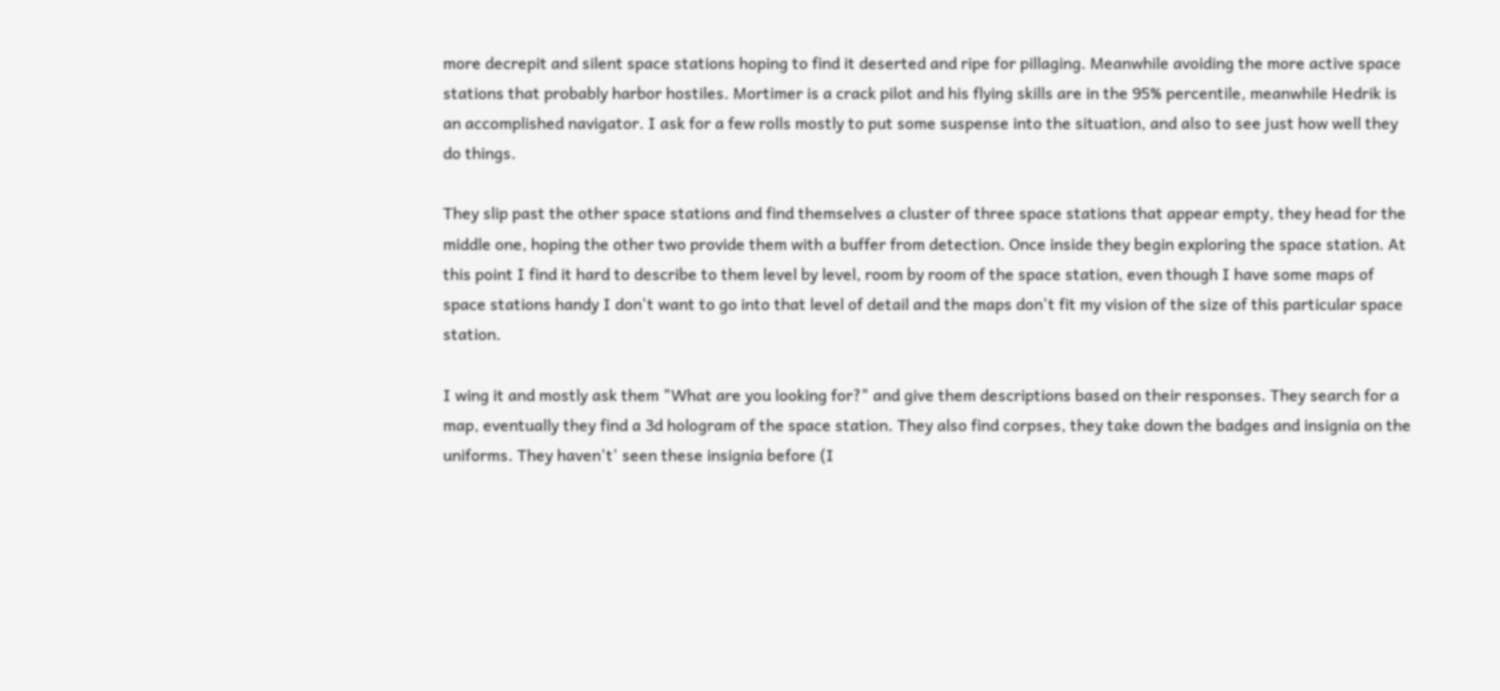more decrepit and silent space stations hoping to find it deserted and ripe for pillaging. Meanwhile avoiding the more active space stations that probably harbor hostiles. Mortimer is a crack pilot and his flying skills are in the 95% percentile, meanwhile Hedrik is an accomplished navigator. I ask for a few rolls mostly to put some suspense into the situation, and also to see just how well they do things.

They slip past the other space stations and find themselves a cluster of three space stations that appear empty, they head for the middle one, hoping the other two provide them with a buffer from detection. Once inside they begin exploring the space station. At this point I find it hard to describe to them level by level, room by room of the space station, even though I have some maps of space stations handy I don't want to go into that level of detail and the maps don't fit my vision of the size of this particular space station.

I wing it and mostly ask them "What are you looking for?" and give them descriptions based on their responses. They search for a map, eventually they find a 3d hologram of the space station. They also find corpses, they take down the badges and insignia on the uniforms. They haven't' seen these insignia before (I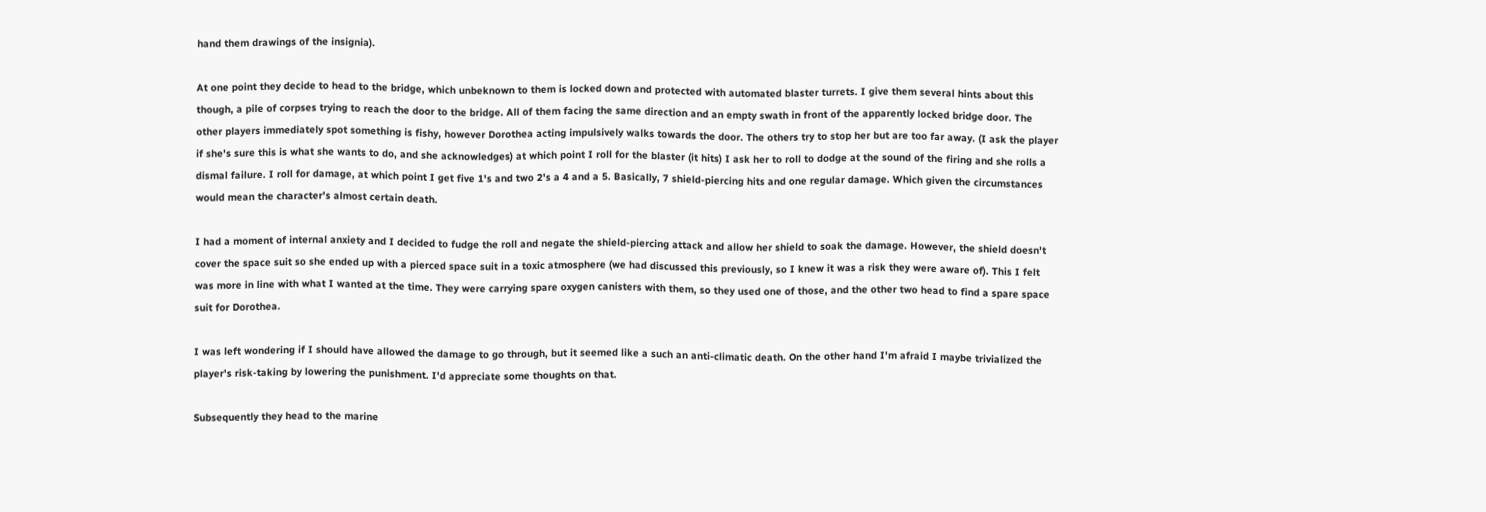hand them drawings of the insignia).

At one point they decide to head to the bridge, which unbeknown to them is locked down and protected with automated blaster turrets. I give them several hints about this though, a pile of corpses trying to reach the door to the bridge. All of them facing the same direction and an empty swath in front of the apparently locked bridge door. The other players immediately spot something is fishy, however Dorothea acting impulsively walks towards the door. The others try to stop her but are too far away. (I ask the player if she's sure this is what she wants to do, and she acknowledges) at which point I roll for the blaster (it hits) I ask her to roll to dodge at the sound of the firing and she rolls a dismal failure. I roll for damage, at which point I get five 1's and two 2's a 4 and a 5. Basically, 7 shield-piercing hits and one regular damage. Which given the circumstances would mean the character's almost certain death.

I had a moment of internal anxiety and I decided to fudge the roll and negate the shield-piercing attack and allow her shield to soak the damage. However, the shield doesn't cover the space suit so she ended up with a pierced space suit in a toxic atmosphere (we had discussed this previously, so I knew it was a risk they were aware of). This I felt was more in line with what I wanted at the time. They were carrying spare oxygen canisters with them, so they used one of those, and the other two head to find a spare space suit for Dorothea.

I was left wondering if I should have allowed the damage to go through, but it seemed like a such an anti-climatic death. On the other hand I'm afraid I maybe trivialized the player's risk-taking by lowering the punishment. I'd appreciate some thoughts on that.

Subsequently they head to the marine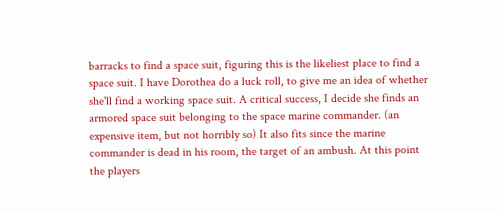barracks to find a space suit, figuring this is the likeliest place to find a space suit. I have Dorothea do a luck roll, to give me an idea of whether she'll find a working space suit. A critical success, I decide she finds an armored space suit belonging to the space marine commander. (an expensive item, but not horribly so) It also fits since the marine commander is dead in his room, the target of an ambush. At this point the players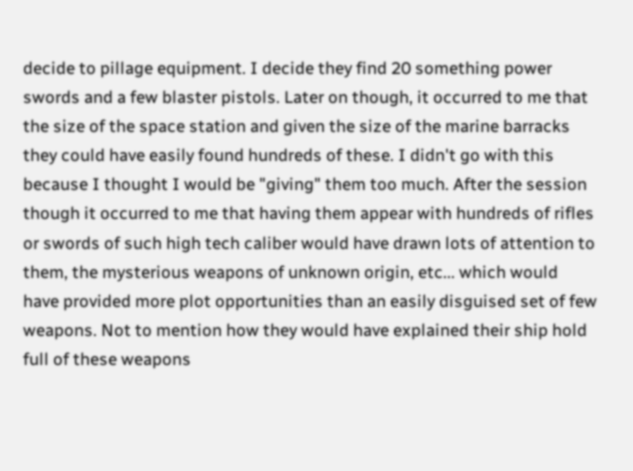decide to pillage equipment. I decide they find 20 something power swords and a few blaster pistols. Later on though, it occurred to me that the size of the space station and given the size of the marine barracks they could have easily found hundreds of these. I didn't go with this because I thought I would be "giving" them too much. After the session though it occurred to me that having them appear with hundreds of rifles or swords of such high tech caliber would have drawn lots of attention to them, the mysterious weapons of unknown origin, etc... which would have provided more plot opportunities than an easily disguised set of few weapons. Not to mention how they would have explained their ship hold full of these weapons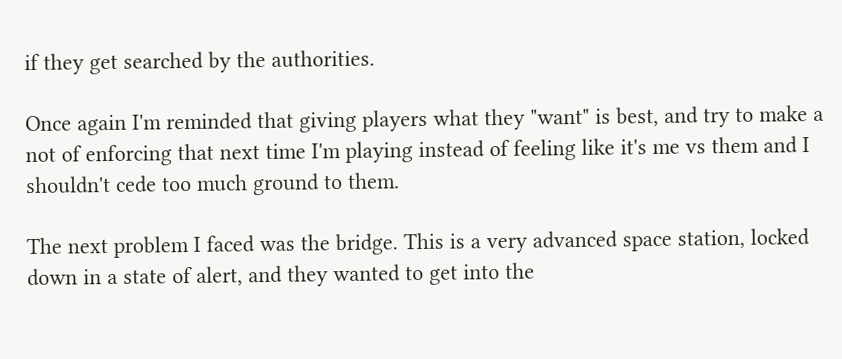if they get searched by the authorities.

Once again I'm reminded that giving players what they "want" is best, and try to make a not of enforcing that next time I'm playing instead of feeling like it's me vs them and I shouldn't cede too much ground to them.

The next problem I faced was the bridge. This is a very advanced space station, locked down in a state of alert, and they wanted to get into the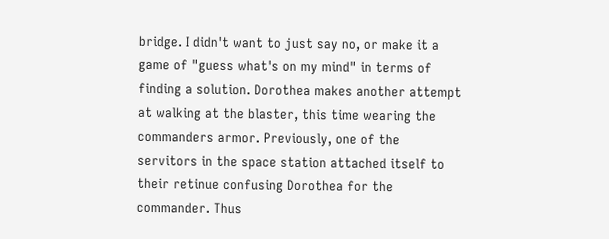bridge. I didn't want to just say no, or make it a game of "guess what's on my mind" in terms of finding a solution. Dorothea makes another attempt at walking at the blaster, this time wearing the commanders armor. Previously, one of the servitors in the space station attached itself to their retinue confusing Dorothea for the commander. Thus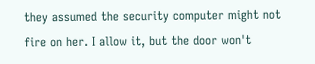they assumed the security computer might not fire on her. I allow it, but the door won't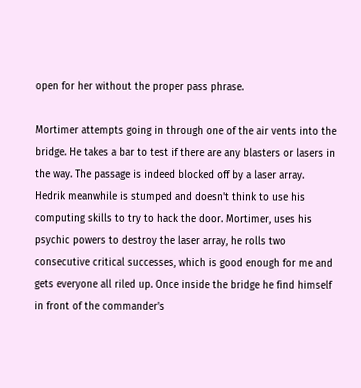open for her without the proper pass phrase.

Mortimer attempts going in through one of the air vents into the bridge. He takes a bar to test if there are any blasters or lasers in the way. The passage is indeed blocked off by a laser array. Hedrik meanwhile is stumped and doesn't think to use his computing skills to try to hack the door. Mortimer, uses his psychic powers to destroy the laser array, he rolls two consecutive critical successes, which is good enough for me and gets everyone all riled up. Once inside the bridge he find himself in front of the commander's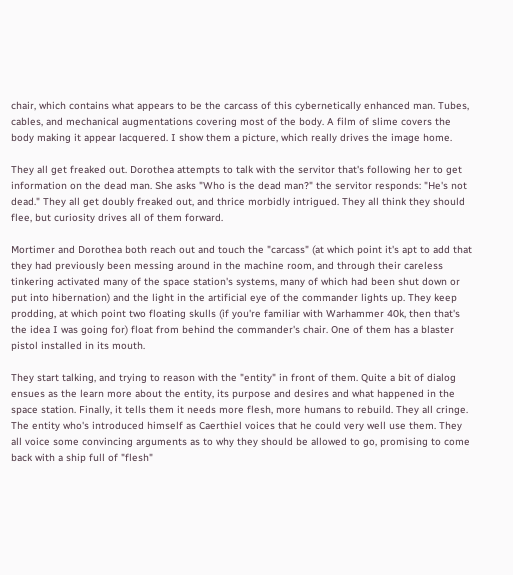chair, which contains what appears to be the carcass of this cybernetically enhanced man. Tubes, cables, and mechanical augmentations covering most of the body. A film of slime covers the body making it appear lacquered. I show them a picture, which really drives the image home.

They all get freaked out. Dorothea attempts to talk with the servitor that's following her to get information on the dead man. She asks "Who is the dead man?" the servitor responds: "He's not dead." They all get doubly freaked out, and thrice morbidly intrigued. They all think they should flee, but curiosity drives all of them forward.

Mortimer and Dorothea both reach out and touch the "carcass" (at which point it's apt to add that they had previously been messing around in the machine room, and through their careless tinkering activated many of the space station's systems, many of which had been shut down or put into hibernation) and the light in the artificial eye of the commander lights up. They keep prodding, at which point two floating skulls (if you're familiar with Warhammer 40k, then that's the idea I was going for) float from behind the commander's chair. One of them has a blaster pistol installed in its mouth.

They start talking, and trying to reason with the "entity" in front of them. Quite a bit of dialog ensues as the learn more about the entity, its purpose and desires and what happened in the space station. Finally, it tells them it needs more flesh, more humans to rebuild. They all cringe. The entity who's introduced himself as Caerthiel voices that he could very well use them. They all voice some convincing arguments as to why they should be allowed to go, promising to come back with a ship full of "flesh"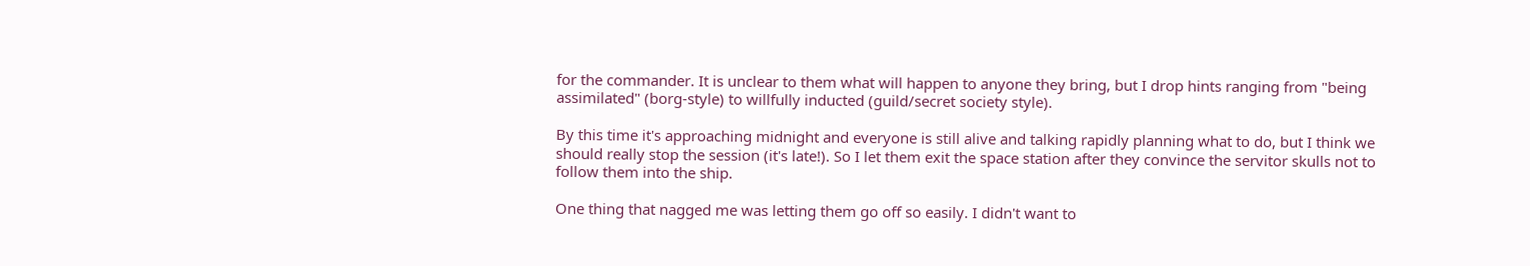for the commander. It is unclear to them what will happen to anyone they bring, but I drop hints ranging from "being assimilated" (borg-style) to willfully inducted (guild/secret society style).

By this time it's approaching midnight and everyone is still alive and talking rapidly planning what to do, but I think we should really stop the session (it's late!). So I let them exit the space station after they convince the servitor skulls not to follow them into the ship.

One thing that nagged me was letting them go off so easily. I didn't want to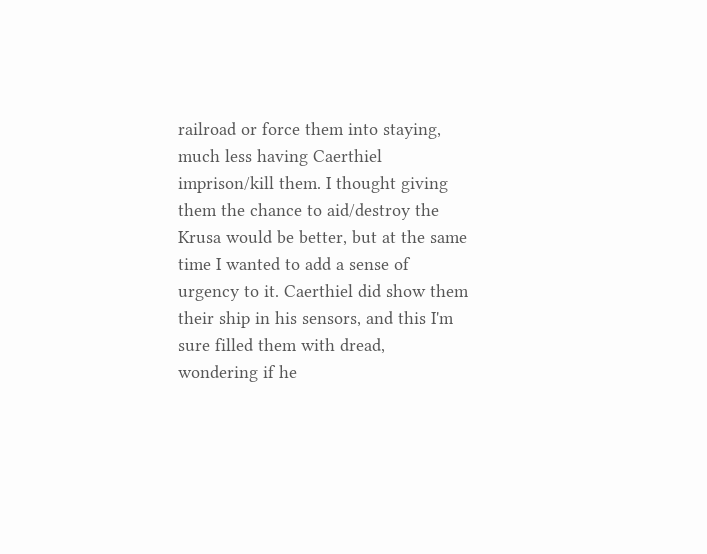railroad or force them into staying, much less having Caerthiel imprison/kill them. I thought giving them the chance to aid/destroy the Krusa would be better, but at the same time I wanted to add a sense of urgency to it. Caerthiel did show them their ship in his sensors, and this I'm sure filled them with dread, wondering if he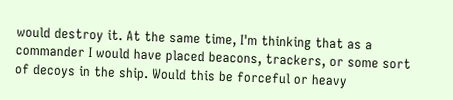would destroy it. At the same time, I'm thinking that as a commander I would have placed beacons, trackers, or some sort of decoys in the ship. Would this be forceful or heavy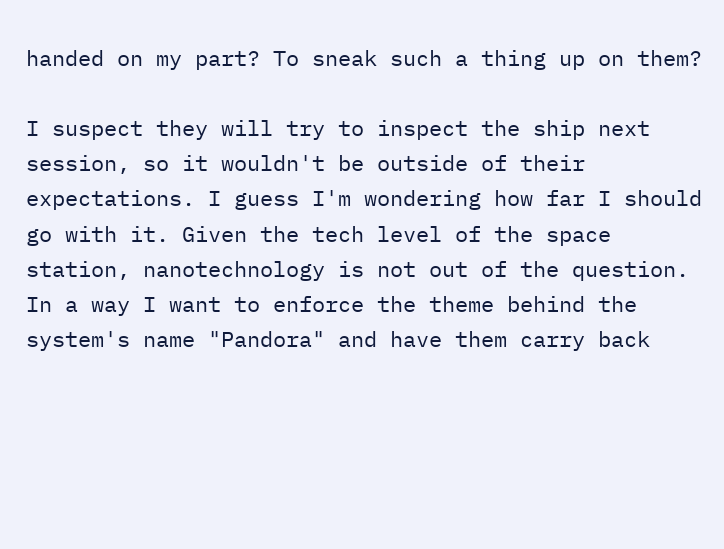handed on my part? To sneak such a thing up on them?

I suspect they will try to inspect the ship next session, so it wouldn't be outside of their expectations. I guess I'm wondering how far I should go with it. Given the tech level of the space station, nanotechnology is not out of the question. In a way I want to enforce the theme behind the system's name "Pandora" and have them carry back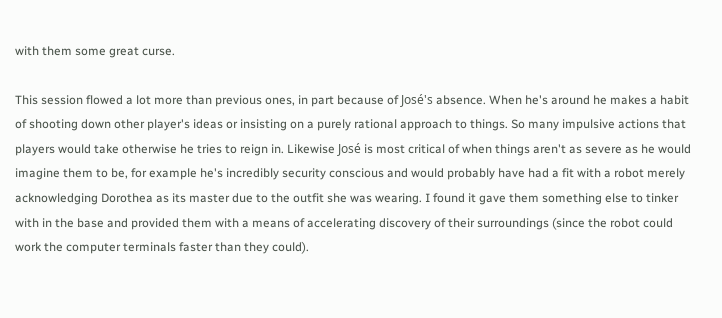with them some great curse.

This session flowed a lot more than previous ones, in part because of José's absence. When he's around he makes a habit of shooting down other player's ideas or insisting on a purely rational approach to things. So many impulsive actions that players would take otherwise he tries to reign in. Likewise José is most critical of when things aren't as severe as he would imagine them to be, for example he's incredibly security conscious and would probably have had a fit with a robot merely acknowledging Dorothea as its master due to the outfit she was wearing. I found it gave them something else to tinker with in the base and provided them with a means of accelerating discovery of their surroundings (since the robot could work the computer terminals faster than they could).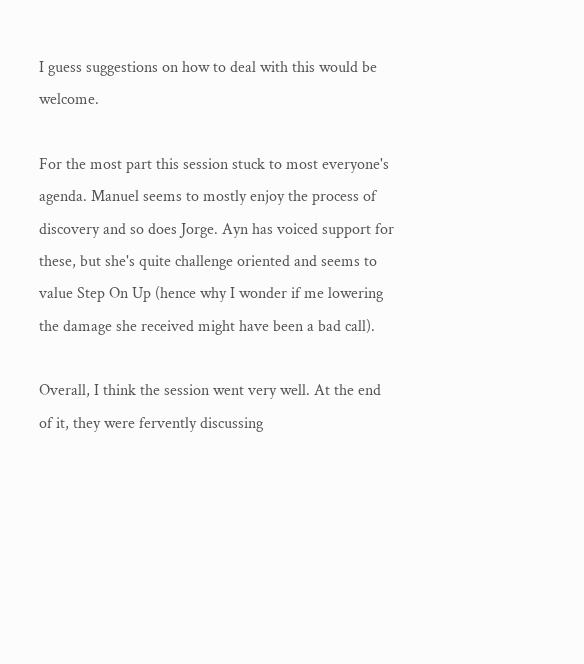I guess suggestions on how to deal with this would be welcome.

For the most part this session stuck to most everyone's agenda. Manuel seems to mostly enjoy the process of discovery and so does Jorge. Ayn has voiced support for these, but she's quite challenge oriented and seems to value Step On Up (hence why I wonder if me lowering the damage she received might have been a bad call).

Overall, I think the session went very well. At the end of it, they were fervently discussing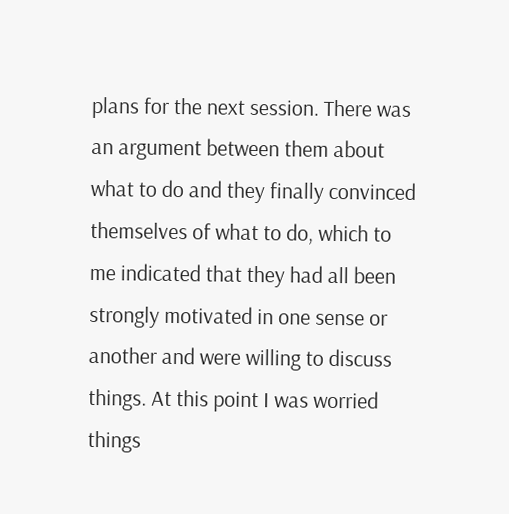plans for the next session. There was an argument between them about what to do and they finally convinced themselves of what to do, which to me indicated that they had all been strongly motivated in one sense or another and were willing to discuss things. At this point I was worried things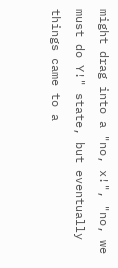might drag into a "no, x!", "no, we must do Y!" state, but eventually things came to a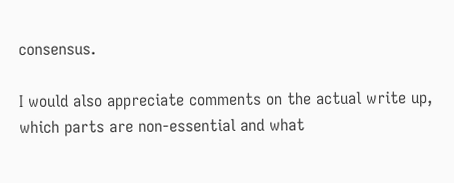consensus.

I would also appreciate comments on the actual write up, which parts are non-essential and what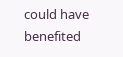could have benefited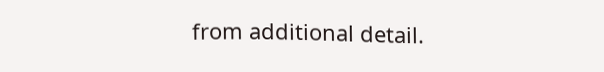from additional detail.